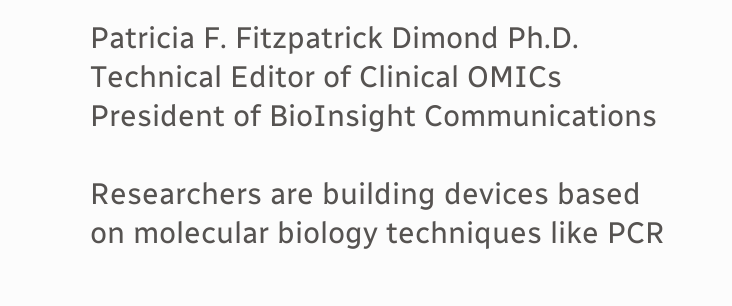Patricia F. Fitzpatrick Dimond Ph.D. Technical Editor of Clinical OMICs President of BioInsight Communications

Researchers are building devices based on molecular biology techniques like PCR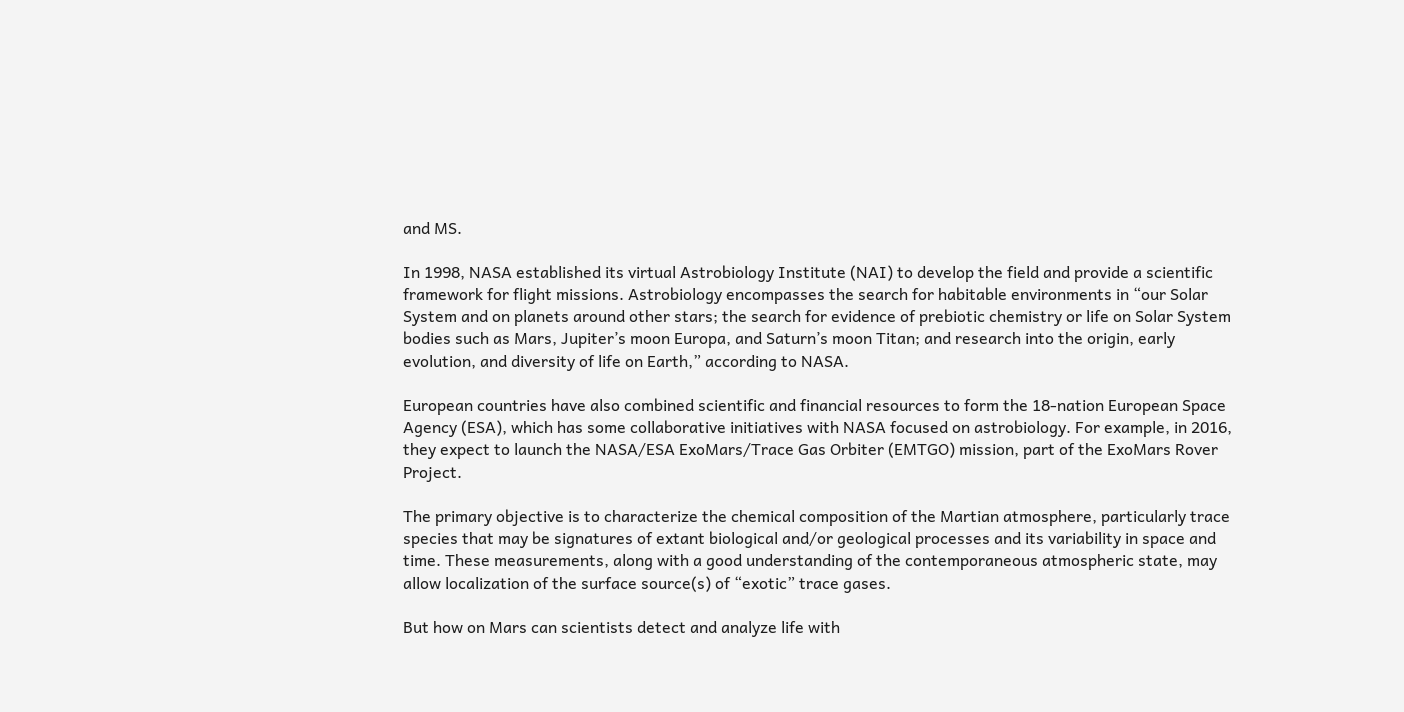and MS.

In 1998, NASA established its virtual Astrobiology Institute (NAI) to develop the field and provide a scientific framework for flight missions. Astrobiology encompasses the search for habitable environments in “our Solar System and on planets around other stars; the search for evidence of prebiotic chemistry or life on Solar System bodies such as Mars, Jupiter’s moon Europa, and Saturn’s moon Titan; and research into the origin, early evolution, and diversity of life on Earth,” according to NASA.

European countries have also combined scientific and financial resources to form the 18-nation European Space Agency (ESA), which has some collaborative initiatives with NASA focused on astrobiology. For example, in 2016, they expect to launch the NASA/ESA ExoMars/Trace Gas Orbiter (EMTGO) mission, part of the ExoMars Rover Project.

The primary objective is to characterize the chemical composition of the Martian atmosphere, particularly trace species that may be signatures of extant biological and/or geological processes and its variability in space and time. These measurements, along with a good understanding of the contemporaneous atmospheric state, may allow localization of the surface source(s) of “exotic” trace gases.

But how on Mars can scientists detect and analyze life with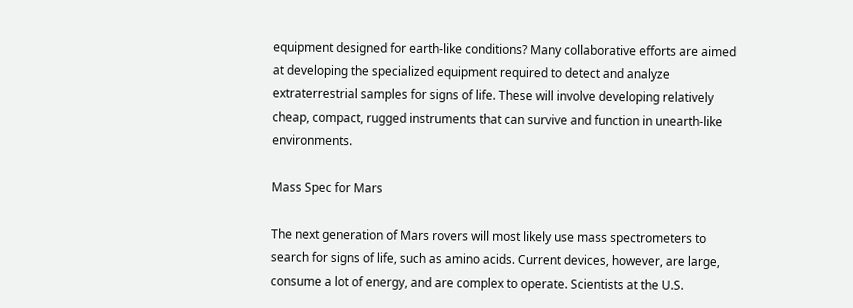equipment designed for earth-like conditions? Many collaborative efforts are aimed at developing the specialized equipment required to detect and analyze extraterrestrial samples for signs of life. These will involve developing relatively cheap, compact, rugged instruments that can survive and function in unearth-like environments.

Mass Spec for Mars

The next generation of Mars rovers will most likely use mass spectrometers to search for signs of life, such as amino acids. Current devices, however, are large, consume a lot of energy, and are complex to operate. Scientists at the U.S.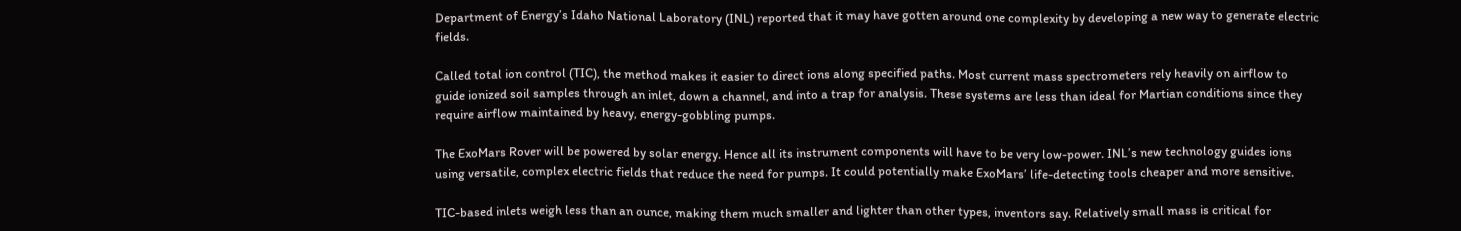Department of Energy’s Idaho National Laboratory (INL) reported that it may have gotten around one complexity by developing a new way to generate electric fields.

Called total ion control (TIC), the method makes it easier to direct ions along specified paths. Most current mass spectrometers rely heavily on airflow to guide ionized soil samples through an inlet, down a channel, and into a trap for analysis. These systems are less than ideal for Martian conditions since they require airflow maintained by heavy, energy-gobbling pumps.

The ExoMars Rover will be powered by solar energy. Hence all its instrument components will have to be very low-power. INL’s new technology guides ions using versatile, complex electric fields that reduce the need for pumps. It could potentially make ExoMars’ life-detecting tools cheaper and more sensitive.

TIC-based inlets weigh less than an ounce, making them much smaller and lighter than other types, inventors say. Relatively small mass is critical for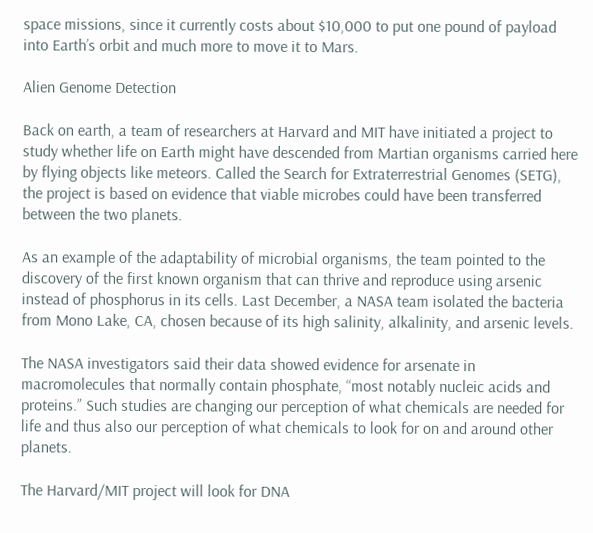space missions, since it currently costs about $10,000 to put one pound of payload into Earth’s orbit and much more to move it to Mars.

Alien Genome Detection

Back on earth, a team of researchers at Harvard and MIT have initiated a project to study whether life on Earth might have descended from Martian organisms carried here by flying objects like meteors. Called the Search for Extraterrestrial Genomes (SETG), the project is based on evidence that viable microbes could have been transferred between the two planets.

As an example of the adaptability of microbial organisms, the team pointed to the discovery of the first known organism that can thrive and reproduce using arsenic instead of phosphorus in its cells. Last December, a NASA team isolated the bacteria from Mono Lake, CA, chosen because of its high salinity, alkalinity, and arsenic levels.

The NASA investigators said their data showed evidence for arsenate in macromolecules that normally contain phosphate, “most notably nucleic acids and proteins.” Such studies are changing our perception of what chemicals are needed for life and thus also our perception of what chemicals to look for on and around other planets.

The Harvard/MIT project will look for DNA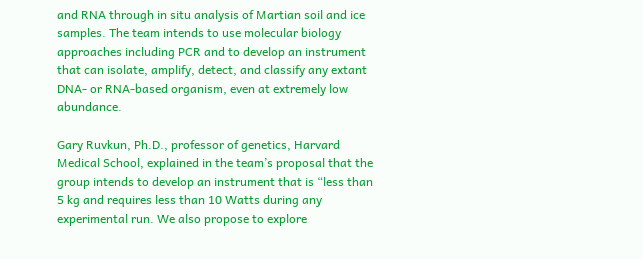and RNA through in situ analysis of Martian soil and ice samples. The team intends to use molecular biology approaches including PCR and to develop an instrument that can isolate, amplify, detect, and classify any extant DNA- or RNA-based organism, even at extremely low abundance.

Gary Ruvkun, Ph.D., professor of genetics, Harvard Medical School, explained in the team’s proposal that the group intends to develop an instrument that is “less than 5 kg and requires less than 10 Watts during any experimental run. We also propose to explore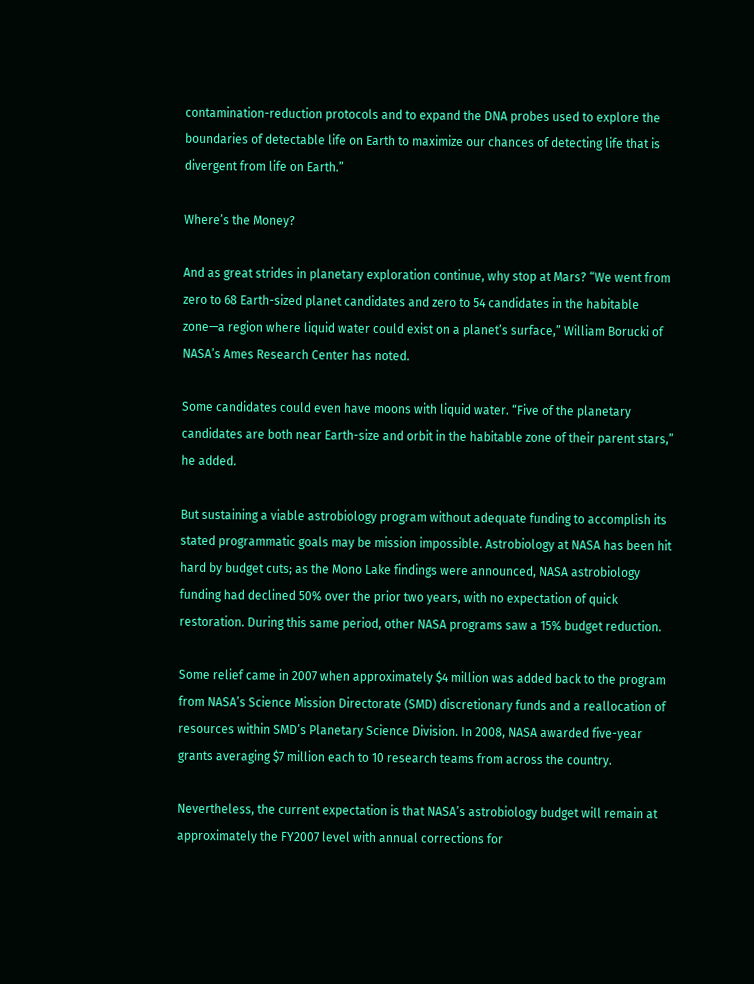contamination-reduction protocols and to expand the DNA probes used to explore the boundaries of detectable life on Earth to maximize our chances of detecting life that is divergent from life on Earth.”

Where’s the Money?

And as great strides in planetary exploration continue, why stop at Mars? “We went from zero to 68 Earth-sized planet candidates and zero to 54 candidates in the habitable zone—a region where liquid water could exist on a planet’s surface,” William Borucki of NASA’s Ames Research Center has noted.

Some candidates could even have moons with liquid water. “Five of the planetary candidates are both near Earth-size and orbit in the habitable zone of their parent stars,” he added.

But sustaining a viable astrobiology program without adequate funding to accomplish its stated programmatic goals may be mission impossible. Astrobiology at NASA has been hit hard by budget cuts; as the Mono Lake findings were announced, NASA astrobiology funding had declined 50% over the prior two years, with no expectation of quick restoration. During this same period, other NASA programs saw a 15% budget reduction.

Some relief came in 2007 when approximately $4 million was added back to the program from NASA’s Science Mission Directorate (SMD) discretionary funds and a reallocation of resources within SMD’s Planetary Science Division. In 2008, NASA awarded five-year grants averaging $7 million each to 10 research teams from across the country.

Nevertheless, the current expectation is that NASA’s astrobiology budget will remain at approximately the FY2007 level with annual corrections for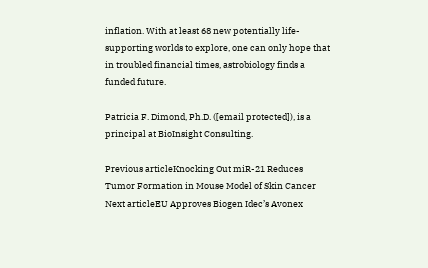inflation. With at least 68 new potentially life-supporting worlds to explore, one can only hope that in troubled financial times, astrobiology finds a funded future.

Patricia F. Dimond, Ph.D. ([email protected]), is a principal at BioInsight Consulting.

Previous articleKnocking Out miR-21 Reduces Tumor Formation in Mouse Model of Skin Cancer
Next articleEU Approves Biogen Idec’s Avonex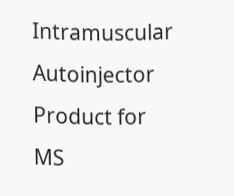Intramuscular Autoinjector Product for MS